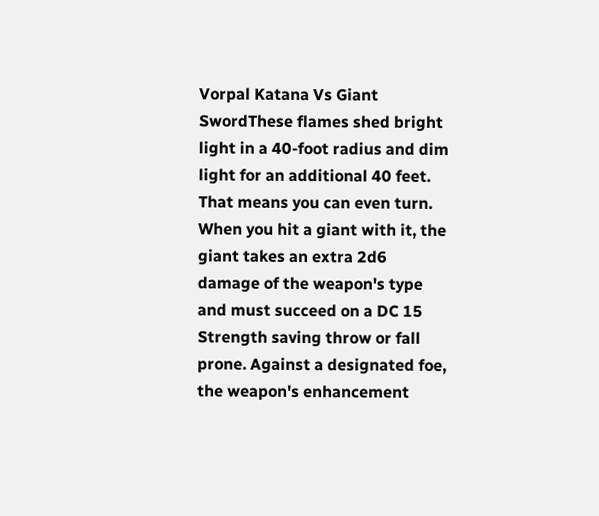Vorpal Katana Vs Giant SwordThese flames shed bright light in a 40-foot radius and dim light for an additional 40 feet. That means you can even turn. When you hit a giant with it, the giant takes an extra 2d6 damage of the weapon's type and must succeed on a DC 15 Strength saving throw or fall prone. Against a designated foe, the weapon's enhancement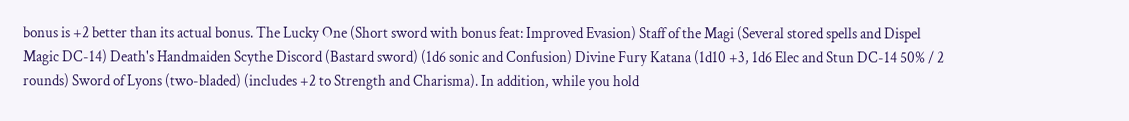bonus is +2 better than its actual bonus. The Lucky One (Short sword with bonus feat: Improved Evasion) Staff of the Magi (Several stored spells and Dispel Magic DC-14) Death's Handmaiden Scythe Discord (Bastard sword) (1d6 sonic and Confusion) Divine Fury Katana (1d10 +3, 1d6 Elec and Stun DC-14 50% / 2 rounds) Sword of Lyons (two-bladed) (includes +2 to Strength and Charisma). In addition, while you hold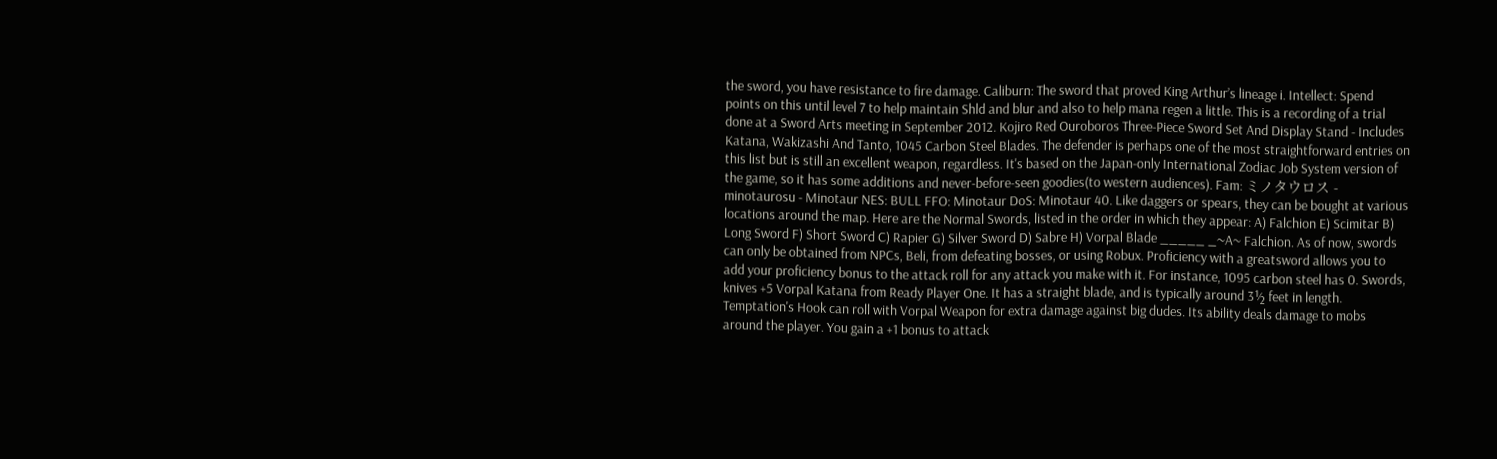the sword, you have resistance to fire damage. Caliburn: The sword that proved King Arthur’s lineage i. Intellect: Spend points on this until level 7 to help maintain Shld and blur and also to help mana regen a little. This is a recording of a trial done at a Sword Arts meeting in September 2012. Kojiro Red Ouroboros Three-Piece Sword Set And Display Stand - Includes Katana, Wakizashi And Tanto, 1045 Carbon Steel Blades. The defender is perhaps one of the most straightforward entries on this list but is still an excellent weapon, regardless. It's based on the Japan-only International Zodiac Job System version of the game, so it has some additions and never-before-seen goodies(to western audiences). Fam: ミノタウロス - minotaurosu - Minotaur NES: BULL FFO: Minotaur DoS: Minotaur 40. Like daggers or spears, they can be bought at various locations around the map. Here are the Normal Swords, listed in the order in which they appear: A) Falchion E) Scimitar B) Long Sword F) Short Sword C) Rapier G) Silver Sword D) Sabre H) Vorpal Blade _____ _~A~ Falchion. As of now, swords can only be obtained from NPCs, Beli, from defeating bosses, or using Robux. Proficiency with a greatsword allows you to add your proficiency bonus to the attack roll for any attack you make with it. For instance, 1095 carbon steel has 0. Swords, knives +5 Vorpal Katana from Ready Player One. It has a straight blade, and is typically around 3½ feet in length. Temptation's Hook can roll with Vorpal Weapon for extra damage against big dudes. Its ability deals damage to mobs around the player. You gain a +1 bonus to attack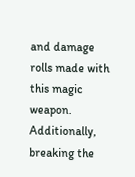and damage rolls made with this magic weapon. Additionally, breaking the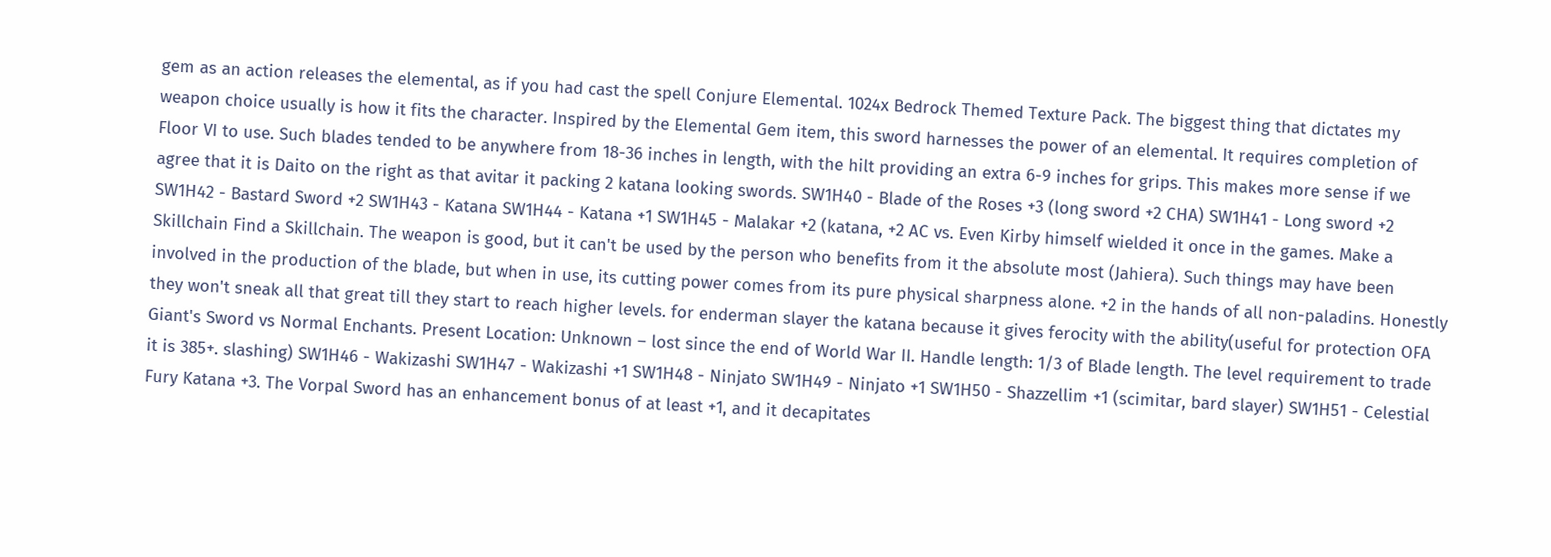gem as an action releases the elemental, as if you had cast the spell Conjure Elemental. 1024x Bedrock Themed Texture Pack. The biggest thing that dictates my weapon choice usually is how it fits the character. Inspired by the Elemental Gem item, this sword harnesses the power of an elemental. It requires completion of Floor VI to use. Such blades tended to be anywhere from 18-36 inches in length, with the hilt providing an extra 6-9 inches for grips. This makes more sense if we agree that it is Daito on the right as that avitar it packing 2 katana looking swords. SW1H40 - Blade of the Roses +3 (long sword +2 CHA) SW1H41 - Long sword +2 SW1H42 - Bastard Sword +2 SW1H43 - Katana SW1H44 - Katana +1 SW1H45 - Malakar +2 (katana, +2 AC vs. Even Kirby himself wielded it once in the games. Make a Skillchain Find a Skillchain. The weapon is good, but it can't be used by the person who benefits from it the absolute most (Jahiera). Such things may have been involved in the production of the blade, but when in use, its cutting power comes from its pure physical sharpness alone. +2 in the hands of all non-paladins. Honestly they won't sneak all that great till they start to reach higher levels. for enderman slayer the katana because it gives ferocity with the ability(useful for protection OFA Giant's Sword vs Normal Enchants. Present Location: Unknown – lost since the end of World War II. Handle length: 1/3 of Blade length. The level requirement to trade it is 385+. slashing) SW1H46 - Wakizashi SW1H47 - Wakizashi +1 SW1H48 - Ninjato SW1H49 - Ninjato +1 SW1H50 - Shazzellim +1 (scimitar, bard slayer) SW1H51 - Celestial Fury Katana +3. The Vorpal Sword has an enhancement bonus of at least +1, and it decapitates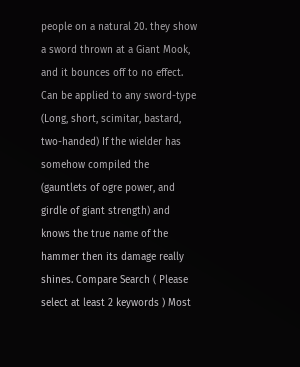people on a natural 20. they show a sword thrown at a Giant Mook, and it bounces off to no effect. Can be applied to any sword-type (Long, short, scimitar, bastard, two-handed) If the wielder has somehow compiled the (gauntlets of ogre power, and girdle of giant strength) and knows the true name of the hammer then its damage really shines. Compare Search ( Please select at least 2 keywords ) Most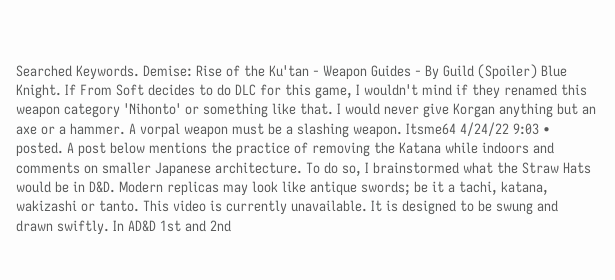Searched Keywords. Demise: Rise of the Ku'tan - Weapon Guides - By Guild (Spoiler) Blue Knight. If From Soft decides to do DLC for this game, I wouldn't mind if they renamed this weapon category 'Nihonto' or something like that. I would never give Korgan anything but an axe or a hammer. A vorpal weapon must be a slashing weapon. Itsme64 4/24/22 9:03 • posted. A post below mentions the practice of removing the Katana while indoors and comments on smaller Japanese architecture. To do so, I brainstormed what the Straw Hats would be in D&D. Modern replicas may look like antique swords; be it a tachi, katana, wakizashi or tanto. This video is currently unavailable. It is designed to be swung and drawn swiftly. In AD&D 1st and 2nd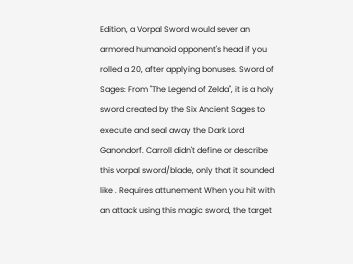Edition, a Vorpal Sword would sever an armored humanoid opponent's head if you rolled a 20, after applying bonuses. Sword of Sages: From "The Legend of Zelda", it is a holy sword created by the Six Ancient Sages to execute and seal away the Dark Lord Ganondorf. Carroll didn't define or describe this vorpal sword/blade, only that it sounded like . Requires attunement When you hit with an attack using this magic sword, the target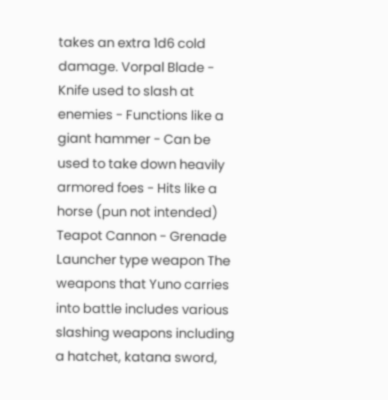takes an extra 1d6 cold damage. Vorpal Blade - Knife used to slash at enemies - Functions like a giant hammer - Can be used to take down heavily armored foes - Hits like a horse (pun not intended) Teapot Cannon - Grenade Launcher type weapon The weapons that Yuno carries into battle includes various slashing weapons including a hatchet, katana sword,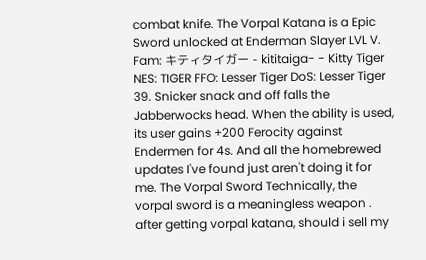combat knife. The Vorpal Katana is a Epic Sword unlocked at Enderman Slayer LVL V. Fam: キティタイガー - kititaiga- - Kitty Tiger NES: TIGER FFO: Lesser Tiger DoS: Lesser Tiger 39. Snicker snack and off falls the Jabberwocks head. When the ability is used, its user gains +200 Ferocity against Endermen for 4s. And all the homebrewed updates I've found just aren't doing it for me. The Vorpal Sword Technically, the vorpal sword is a meaningless weapon . after getting vorpal katana, should i sell my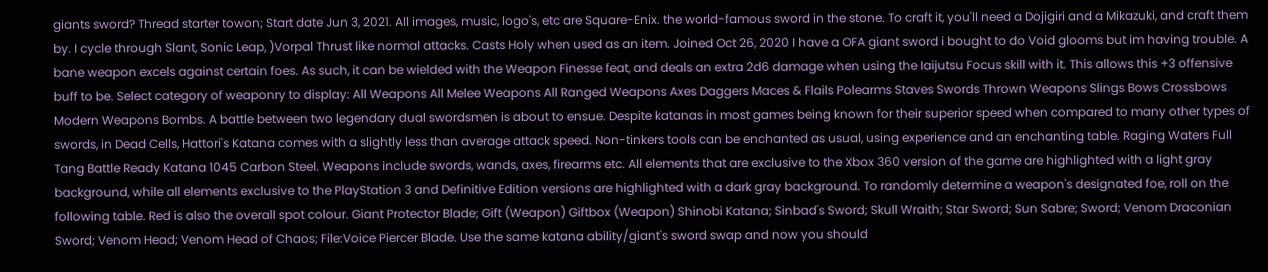giants sword? Thread starter towon; Start date Jun 3, 2021. All images, music, logo's, etc are Square-Enix. the world-famous sword in the stone. To craft it, you'll need a Dojigiri and a Mikazuki, and craft them by. I cycle through Slant, Sonic Leap, )Vorpal Thrust like normal attacks. Casts Holy when used as an item. Joined Oct 26, 2020 I have a OFA giant sword i bought to do Void glooms but im having trouble. A bane weapon excels against certain foes. As such, it can be wielded with the Weapon Finesse feat, and deals an extra 2d6 damage when using the Iaijutsu Focus skill with it. This allows this +3 offensive buff to be. Select category of weaponry to display: All Weapons All Melee Weapons All Ranged Weapons Axes Daggers Maces & Flails Polearms Staves Swords Thrown Weapons Slings Bows Crossbows Modern Weapons Bombs. A battle between two legendary dual swordsmen is about to ensue. Despite katanas in most games being known for their superior speed when compared to many other types of swords, in Dead Cells, Hattori's Katana comes with a slightly less than average attack speed. Non-tinkers tools can be enchanted as usual, using experience and an enchanting table. Raging Waters Full Tang Battle Ready Katana 1045 Carbon Steel. Weapons include swords, wands, axes, firearms etc. All elements that are exclusive to the Xbox 360 version of the game are highlighted with a light gray background, while all elements exclusive to the PlayStation 3 and Definitive Edition versions are highlighted with a dark gray background. To randomly determine a weapon's designated foe, roll on the following table. Red is also the overall spot colour. Giant Protector Blade; Gift (Weapon) Giftbox (Weapon) Shinobi Katana; Sinbad's Sword; Skull Wraith; Star Sword; Sun Sabre; Sword; Venom Draconian Sword; Venom Head; Venom Head of Chaos; File:Voice Piercer Blade. Use the same katana ability/giant's sword swap and now you should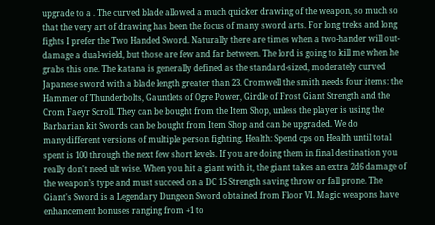upgrade to a . The curved blade allowed a much quicker drawing of the weapon, so much so that the very art of drawing has been the focus of many sword arts. For long treks and long fights I prefer the Two Handed Sword. Naturally there are times when a two-hander will out-damage a dual-wield, but those are few and far between. The lord is going to kill me when he grabs this one. The katana is generally defined as the standard-sized, moderately curved Japanese sword with a blade length greater than 23. Cromwell the smith needs four items: the Hammer of Thunderbolts, Gauntlets of Ogre Power, Girdle of Frost Giant Strength and the Crom Faeyr Scroll. They can be bought from the Item Shop, unless the player is using the Barbarian kit Swords can be bought from Item Shop and can be upgraded. We do manydifferent versions of multiple person fighting. Health: Spend cps on Health until total spent is 100 through the next few short levels. If you are doing them in final destination you really don't need ult wise. When you hit a giant with it, the giant takes an extra 2d6 damage of the weapon’s type and must succeed on a DC 15 Strength saving throw or fall prone. The Giant's Sword is a Legendary Dungeon Sword obtained from Floor VI. Magic weapons have enhancement bonuses ranging from +1 to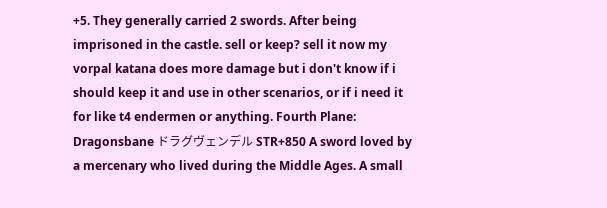+5. They generally carried 2 swords. After being imprisoned in the castle. sell or keep? sell it now my vorpal katana does more damage but i don't know if i should keep it and use in other scenarios, or if i need it for like t4 endermen or anything. Fourth Plane: Dragonsbane ドラグヴェンデル STR+850 A sword loved by a mercenary who lived during the Middle Ages. A small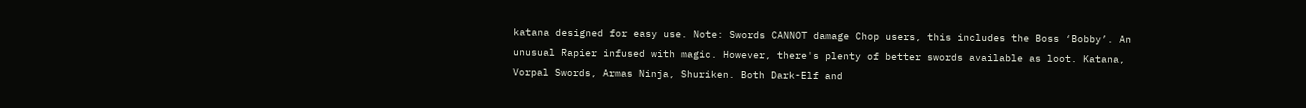katana designed for easy use. Note: Swords CANNOT damage Chop users, this includes the Boss ‘Bobby’. An unusual Rapier infused with magic. However, there's plenty of better swords available as loot. Katana, Vorpal Swords, Armas Ninja, Shuriken. Both Dark-Elf and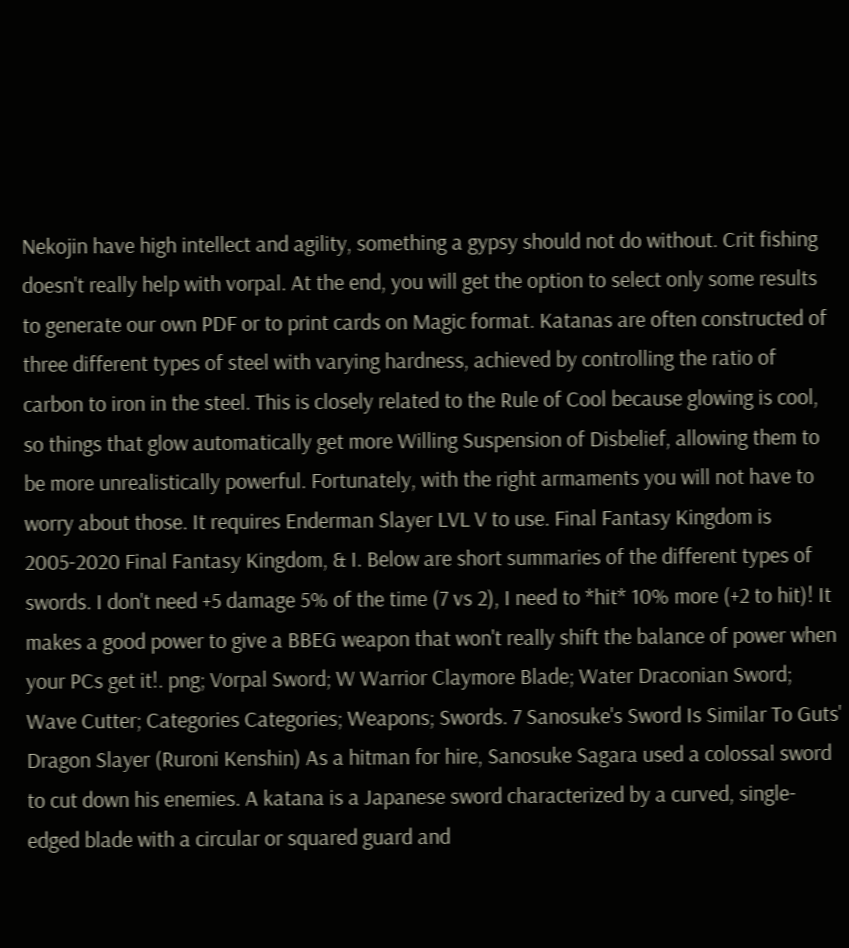Nekojin have high intellect and agility, something a gypsy should not do without. Crit fishing doesn't really help with vorpal. At the end, you will get the option to select only some results to generate our own PDF or to print cards on Magic format. Katanas are often constructed of three different types of steel with varying hardness, achieved by controlling the ratio of carbon to iron in the steel. This is closely related to the Rule of Cool because glowing is cool, so things that glow automatically get more Willing Suspension of Disbelief, allowing them to be more unrealistically powerful. Fortunately, with the right armaments you will not have to worry about those. It requires Enderman Slayer LVL V to use. Final Fantasy Kingdom is 2005-2020 Final Fantasy Kingdom, & I. Below are short summaries of the different types of swords. I don't need +5 damage 5% of the time (7 vs 2), I need to *hit* 10% more (+2 to hit)! It makes a good power to give a BBEG weapon that won't really shift the balance of power when your PCs get it!. png; Vorpal Sword; W Warrior Claymore Blade; Water Draconian Sword; Wave Cutter; Categories Categories; Weapons; Swords. 7 Sanosuke's Sword Is Similar To Guts' Dragon Slayer (Ruroni Kenshin) As a hitman for hire, Sanosuke Sagara used a colossal sword to cut down his enemies. A katana is a Japanese sword characterized by a curved, single-edged blade with a circular or squared guard and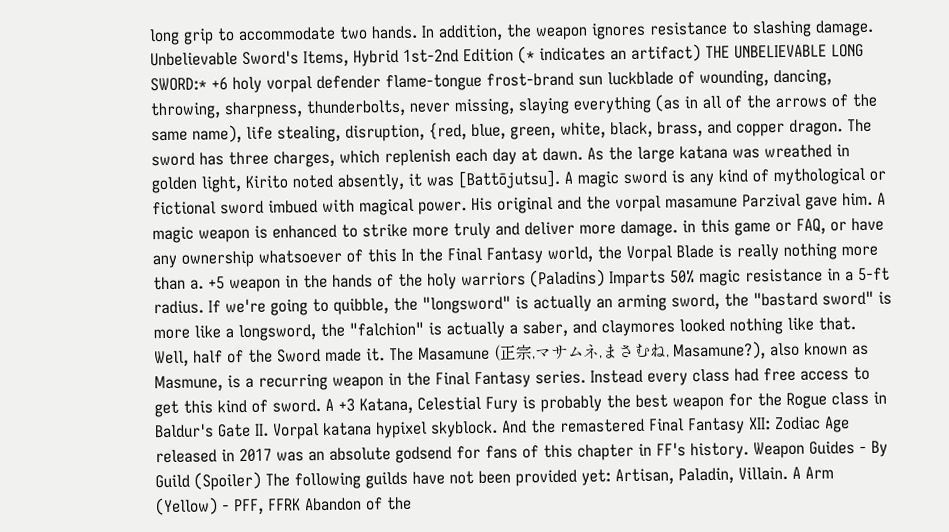long grip to accommodate two hands. In addition, the weapon ignores resistance to slashing damage. Unbelievable Sword's Items, Hybrid 1st-2nd Edition (* indicates an artifact) THE UNBELIEVABLE LONG SWORD:* +6 holy vorpal defender flame-tongue frost-brand sun luckblade of wounding, dancing, throwing, sharpness, thunderbolts, never missing, slaying everything (as in all of the arrows of the same name), life stealing, disruption, {red, blue, green, white, black, brass, and copper dragon. The sword has three charges, which replenish each day at dawn. As the large katana was wreathed in golden light, Kirito noted absently, it was [Battōjutsu]. A magic sword is any kind of mythological or fictional sword imbued with magical power. His original and the vorpal masamune Parzival gave him. A magic weapon is enhanced to strike more truly and deliver more damage. in this game or FAQ, or have any ownership whatsoever of this In the Final Fantasy world, the Vorpal Blade is really nothing more than a. +5 weapon in the hands of the holy warriors (Paladins) Imparts 50% magic resistance in a 5-ft radius. If we're going to quibble, the "longsword" is actually an arming sword, the "bastard sword" is more like a longsword, the "falchion" is actually a saber, and claymores looked nothing like that. Well, half of the Sword made it. The Masamune (正宗,マサムネ,まさむね, Masamune?), also known as Masmune, is a recurring weapon in the Final Fantasy series. Instead every class had free access to get this kind of sword. A +3 Katana, Celestial Fury is probably the best weapon for the Rogue class in Baldur's Gate II. Vorpal katana hypixel skyblock. And the remastered Final Fantasy XII: Zodiac Age released in 2017 was an absolute godsend for fans of this chapter in FF's history. Weapon Guides - By Guild (Spoiler) The following guilds have not been provided yet: Artisan, Paladin, Villain. A Arm (Yellow) - PFF, FFRK Abandon of the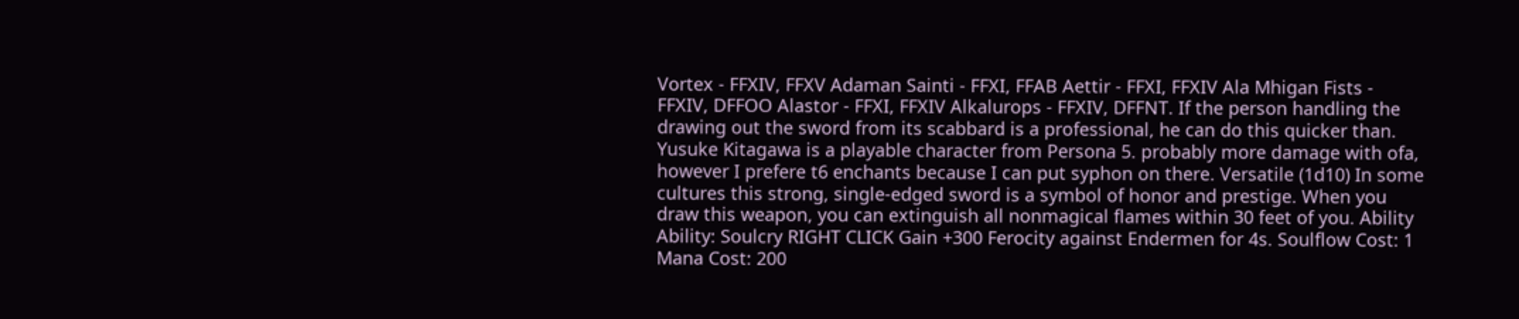Vortex - FFXIV, FFXV Adaman Sainti - FFXI, FFAB Aettir - FFXI, FFXIV Ala Mhigan Fists - FFXIV, DFFOO Alastor - FFXI, FFXIV Alkalurops - FFXIV, DFFNT. If the person handling the drawing out the sword from its scabbard is a professional, he can do this quicker than. Yusuke Kitagawa is a playable character from Persona 5. probably more damage with ofa, however I prefere t6 enchants because I can put syphon on there. Versatile (1d10) In some cultures this strong, single-edged sword is a symbol of honor and prestige. When you draw this weapon, you can extinguish all nonmagical flames within 30 feet of you. Ability Ability: Soulcry RIGHT CLICK Gain +300 Ferocity against Endermen for 4s. Soulflow Cost: 1 Mana Cost: 200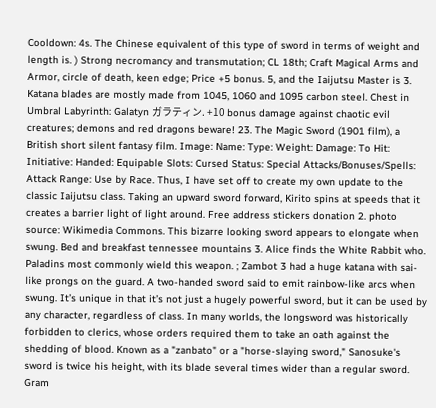Cooldown: 4s. The Chinese equivalent of this type of sword in terms of weight and length is. ) Strong necromancy and transmutation; CL 18th; Craft Magical Arms and Armor, circle of death, keen edge; Price +5 bonus. 5, and the Iaijutsu Master is 3. Katana blades are mostly made from 1045, 1060 and 1095 carbon steel. Chest in Umbral Labyrinth: Galatyn ガラティン. +10 bonus damage against chaotic evil creatures; demons and red dragons beware! 23. The Magic Sword (1901 film), a British short silent fantasy film. Image: Name: Type: Weight: Damage: To Hit: Initiative: Handed: Equipable Slots: Cursed Status: Special Attacks/Bonuses/Spells: Attack Range: Use by Race. Thus, I have set off to create my own update to the classic Iaijutsu class. Taking an upward sword forward, Kirito spins at speeds that it creates a barrier light of light around. Free address stickers donation 2. photo source: Wikimedia Commons. This bizarre looking sword appears to elongate when swung. Bed and breakfast tennessee mountains 3. Alice finds the White Rabbit who. Paladins most commonly wield this weapon. ; Zambot 3 had a huge katana with sai-like prongs on the guard. A two-handed sword said to emit rainbow-like arcs when swung. It’s unique in that it’s not just a hugely powerful sword, but it can be used by any character, regardless of class. In many worlds, the longsword was historically forbidden to clerics, whose orders required them to take an oath against the shedding of blood. Known as a "zanbato" or a "horse-slaying sword," Sanosuke's sword is twice his height, with its blade several times wider than a regular sword. Gram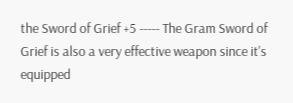the Sword of Grief +5 ----- The Gram Sword of Grief is also a very effective weapon since it's equipped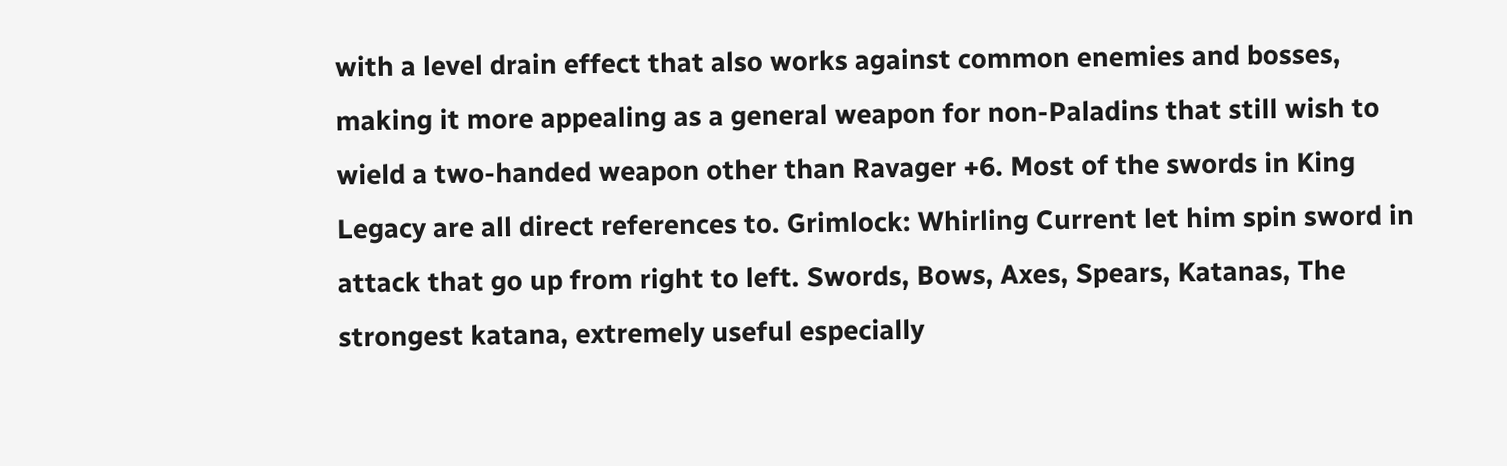with a level drain effect that also works against common enemies and bosses, making it more appealing as a general weapon for non-Paladins that still wish to wield a two-handed weapon other than Ravager +6. Most of the swords in King Legacy are all direct references to. Grimlock: Whirling Current let him spin sword in attack that go up from right to left. Swords, Bows, Axes, Spears, Katanas, The strongest katana, extremely useful especially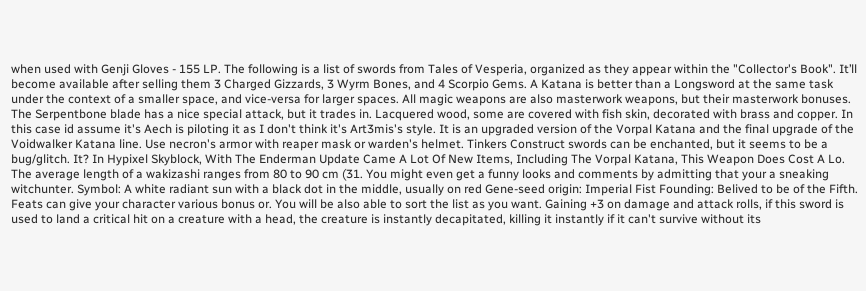when used with Genji Gloves - 155 LP. The following is a list of swords from Tales of Vesperia, organized as they appear within the "Collector's Book". It’ll become available after selling them 3 Charged Gizzards, 3 Wyrm Bones, and 4 Scorpio Gems. A Katana is better than a Longsword at the same task under the context of a smaller space, and vice-versa for larger spaces. All magic weapons are also masterwork weapons, but their masterwork bonuses. The Serpentbone blade has a nice special attack, but it trades in. Lacquered wood, some are covered with fish skin, decorated with brass and copper. In this case id assume it's Aech is piloting it as I don't think it's Art3mis's style. It is an upgraded version of the Vorpal Katana and the final upgrade of the Voidwalker Katana line. Use necron's armor with reaper mask or warden's helmet. Tinkers Construct swords can be enchanted, but it seems to be a bug/glitch. It? In Hypixel Skyblock, With The Enderman Update Came A Lot Of New Items, Including The Vorpal Katana, This Weapon Does Cost A Lo. The average length of a wakizashi ranges from 80 to 90 cm (31. You might even get a funny looks and comments by admitting that your a sneaking witchunter. Symbol: A white radiant sun with a black dot in the middle, usually on red Gene-seed origin: Imperial Fist Founding: Belived to be of the Fifth. Feats can give your character various bonus or. You will be also able to sort the list as you want. Gaining +3 on damage and attack rolls, if this sword is used to land a critical hit on a creature with a head, the creature is instantly decapitated, killing it instantly if it can't survive without its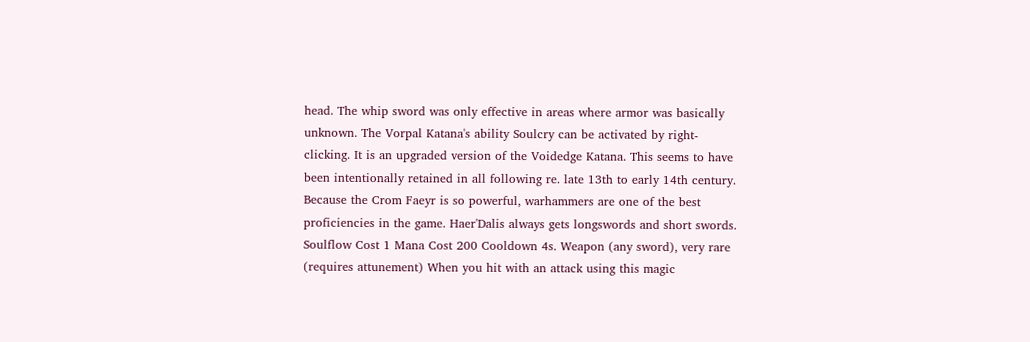head. The whip sword was only effective in areas where armor was basically unknown. The Vorpal Katana's ability Soulcry can be activated by right-clicking. It is an upgraded version of the Voidedge Katana. This seems to have been intentionally retained in all following re. late 13th to early 14th century. Because the Crom Faeyr is so powerful, warhammers are one of the best proficiencies in the game. Haer'Dalis always gets longswords and short swords. Soulflow Cost 1 Mana Cost 200 Cooldown 4s. Weapon (any sword), very rare (requires attunement) When you hit with an attack using this magic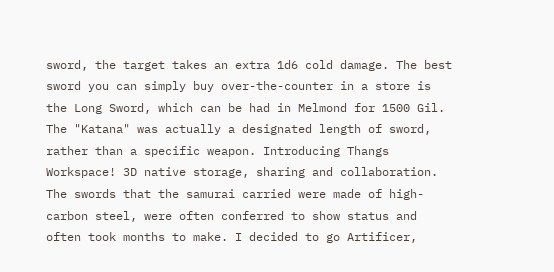sword, the target takes an extra 1d6 cold damage. The best sword you can simply buy over-the-counter in a store is the Long Sword, which can be had in Melmond for 1500 Gil. The "Katana" was actually a designated length of sword, rather than a specific weapon. Introducing Thangs Workspace! 3D native storage, sharing and collaboration. The swords that the samurai carried were made of high-carbon steel, were often conferred to show status and often took months to make. I decided to go Artificer,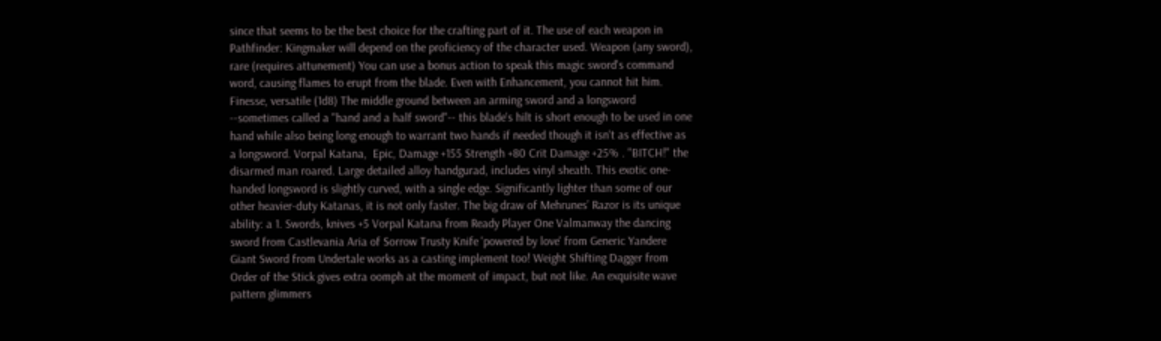since that seems to be the best choice for the crafting part of it. The use of each weapon in Pathfinder: Kingmaker will depend on the proficiency of the character used. Weapon (any sword), rare (requires attunement) You can use a bonus action to speak this magic sword's command word, causing flames to erupt from the blade. Even with Enhancement, you cannot hit him. Finesse, versatile (1d8) The middle ground between an arming sword and a longsword --sometimes called a "hand and a half sword"-- this blade's hilt is short enough to be used in one hand while also being long enough to warrant two hands if needed though it isn't as effective as a longsword. Vorpal Katana,  Epic, Damage +155 Strength +80 Crit Damage +25% . "BITCH!" the disarmed man roared. Large detailed alloy handgurad, includes vinyl sheath. This exotic one-handed longsword is slightly curved, with a single edge. Significantly lighter than some of our other heavier-duty Katanas, it is not only faster. The big draw of Mehrunes’ Razor is its unique ability: a 1. Swords, knives +5 Vorpal Katana from Ready Player One Valmanway the dancing sword from Castlevania Aria of Sorrow Trusty Knife 'powered by love' from Generic Yandere Giant Sword from Undertale works as a casting implement too! Weight Shifting Dagger from Order of the Stick gives extra oomph at the moment of impact, but not like. An exquisite wave pattern glimmers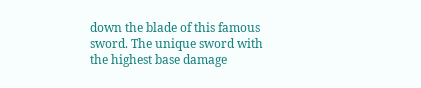down the blade of this famous sword. The unique sword with the highest base damage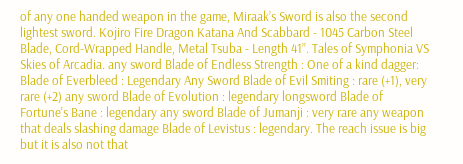of any one handed weapon in the game, Miraak’s Sword is also the second lightest sword. Kojiro Fire Dragon Katana And Scabbard - 1045 Carbon Steel Blade, Cord-Wrapped Handle, Metal Tsuba - Length 41”. Tales of Symphonia VS Skies of Arcadia. any sword Blade of Endless Strength : One of a kind dagger: Blade of Everbleed : Legendary Any Sword Blade of Evil Smiting : rare (+1), very rare (+2) any sword Blade of Evolution : legendary longsword Blade of Fortune's Bane : legendary any sword Blade of Jumanji : very rare any weapon that deals slashing damage Blade of Levistus : legendary. The reach issue is big but it is also not that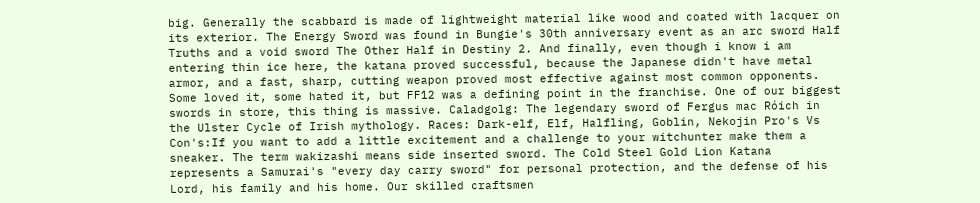big. Generally the scabbard is made of lightweight material like wood and coated with lacquer on its exterior. The Energy Sword was found in Bungie's 30th anniversary event as an arc sword Half Truths and a void sword The Other Half in Destiny 2. And finally, even though i know i am entering thin ice here, the katana proved successful, because the Japanese didn't have metal armor, and a fast, sharp, cutting weapon proved most effective against most common opponents. Some loved it, some hated it, but FF12 was a defining point in the franchise. One of our biggest swords in store, this thing is massive. Caladgolg: The legendary sword of Fergus mac Róich in the Ulster Cycle of Irish mythology. Races: Dark-elf, Elf, Halfling, Goblin, Nekojin Pro's Vs Con's:If you want to add a little excitement and a challenge to your witchunter make them a sneaker. The term wakizashi means side inserted sword. The Cold Steel Gold Lion Katana represents a Samurai's "every day carry sword" for personal protection, and the defense of his Lord, his family and his home. Our skilled craftsmen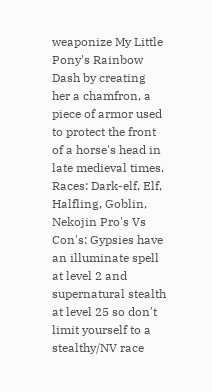weaponize My Little Pony's Rainbow Dash by creating her a chamfron, a piece of armor used to protect the front of a horse's head in late medieval times. Races: Dark-elf, Elf, Halfling, Goblin, Nekojin Pro's Vs Con's: Gypsies have an illuminate spell at level 2 and supernatural stealth at level 25 so don't limit yourself to a stealthy/NV race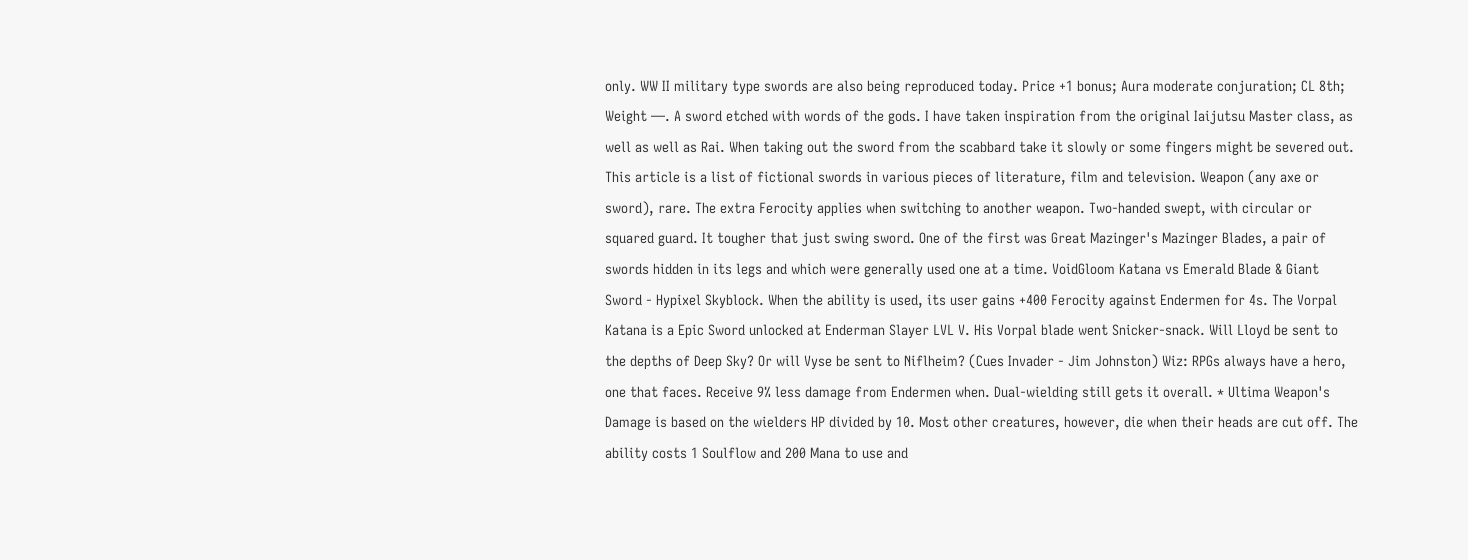only. WW II military type swords are also being reproduced today. Price +1 bonus; Aura moderate conjuration; CL 8th; Weight —. A sword etched with words of the gods. I have taken inspiration from the original Iaijutsu Master class, as well as well as Rai. When taking out the sword from the scabbard take it slowly or some fingers might be severed out. This article is a list of fictional swords in various pieces of literature, film and television. Weapon (any axe or sword), rare. The extra Ferocity applies when switching to another weapon. Two-handed swept, with circular or squared guard. It tougher that just swing sword. One of the first was Great Mazinger's Mazinger Blades, a pair of swords hidden in its legs and which were generally used one at a time. VoidGloom Katana vs Emerald Blade & Giant Sword - Hypixel Skyblock. When the ability is used, its user gains +400 Ferocity against Endermen for 4s. The Vorpal Katana is a Epic Sword unlocked at Enderman Slayer LVL V. His Vorpal blade went Snicker-snack. Will Lloyd be sent to the depths of Deep Sky? Or will Vyse be sent to Niflheim? (Cues Invader - Jim Johnston) Wiz: RPGs always have a hero, one that faces. Receive 9% less damage from Endermen when. Dual-wielding still gets it overall. * Ultima Weapon's Damage is based on the wielders HP divided by 10. Most other creatures, however, die when their heads are cut off. The ability costs 1 Soulflow and 200 Mana to use and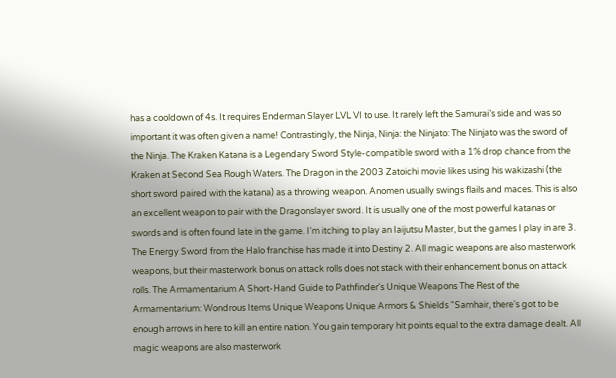has a cooldown of 4s. It requires Enderman Slayer LVL VI to use. It rarely left the Samurai’s side and was so important it was often given a name! Contrastingly, the Ninja, Ninja: the Ninjato: The Ninjato was the sword of the Ninja. The Kraken Katana is a Legendary Sword Style-compatible sword with a 1% drop chance from the Kraken at Second Sea Rough Waters. The Dragon in the 2003 Zatoichi movie likes using his wakizashi (the short sword paired with the katana) as a throwing weapon. Anomen usually swings flails and maces. This is also an excellent weapon to pair with the Dragonslayer sword. It is usually one of the most powerful katanas or swords and is often found late in the game. I'm itching to play an Iaijutsu Master, but the games I play in are 3. The Energy Sword from the Halo franchise has made it into Destiny 2. All magic weapons are also masterwork weapons, but their masterwork bonus on attack rolls does not stack with their enhancement bonus on attack rolls. The Armamentarium A Short-Hand Guide to Pathfinder's Unique Weapons The Rest of the Armamentarium: Wondrous Items Unique Weapons Unique Armors & Shields "Samhair, there's got to be enough arrows in here to kill an entire nation. You gain temporary hit points equal to the extra damage dealt. All magic weapons are also masterwork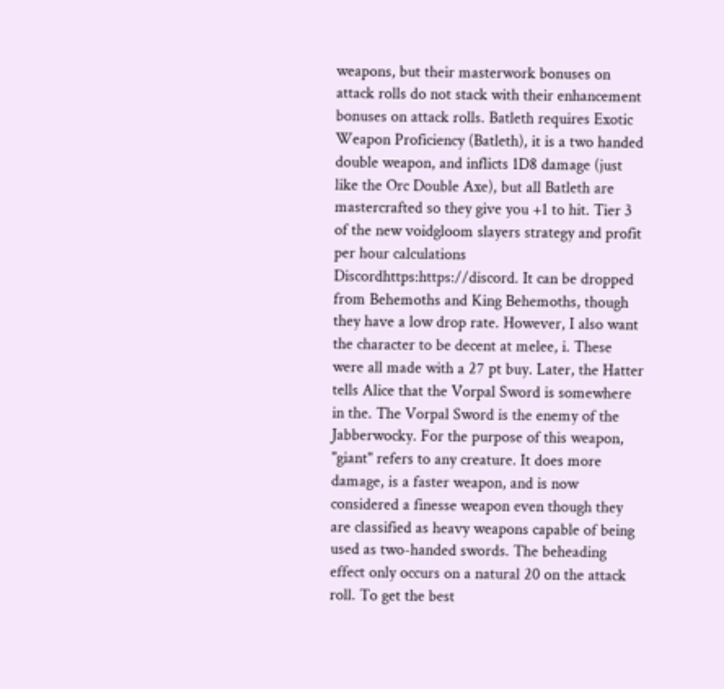weapons, but their masterwork bonuses on attack rolls do not stack with their enhancement bonuses on attack rolls. Batleth requires Exotic Weapon Proficiency (Batleth), it is a two handed double weapon, and inflicts 1D8 damage (just like the Orc Double Axe), but all Batleth are mastercrafted so they give you +1 to hit. Tier 3 of the new voidgloom slayers strategy and profit per hour calculations Discordhttps:https://discord. It can be dropped from Behemoths and King Behemoths, though they have a low drop rate. However, I also want the character to be decent at melee, i. These were all made with a 27 pt buy. Later, the Hatter tells Alice that the Vorpal Sword is somewhere in the. The Vorpal Sword is the enemy of the Jabberwocky. For the purpose of this weapon, "giant" refers to any creature. It does more damage, is a faster weapon, and is now considered a finesse weapon even though they are classified as heavy weapons capable of being used as two-handed swords. The beheading effect only occurs on a natural 20 on the attack roll. To get the best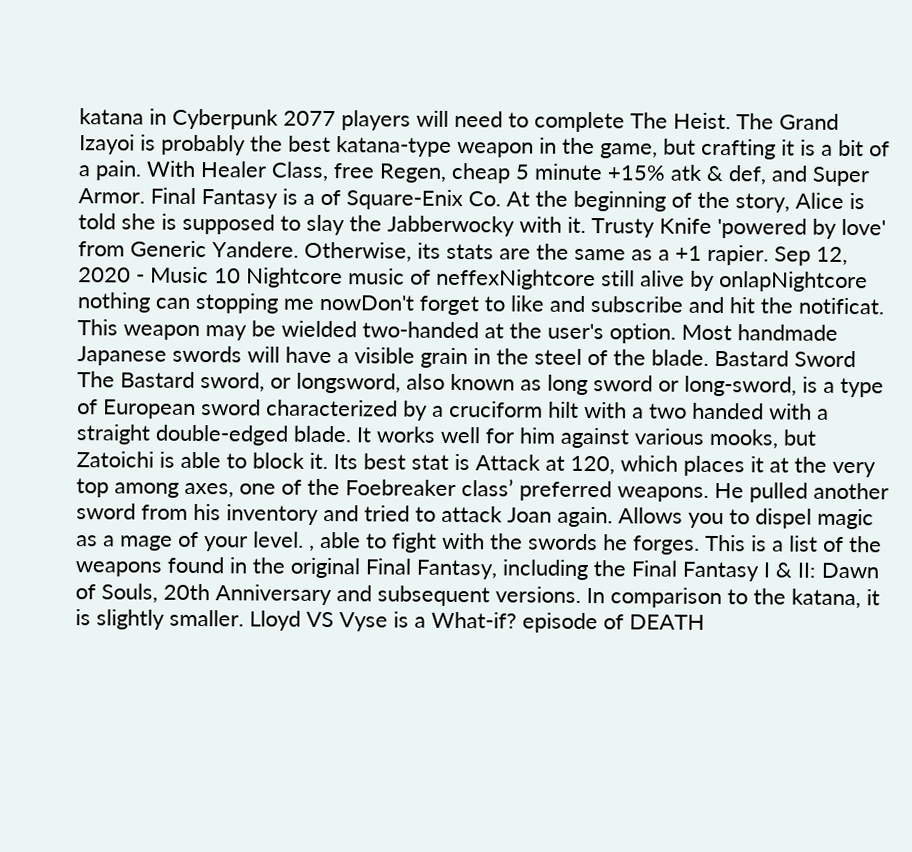katana in Cyberpunk 2077 players will need to complete The Heist. The Grand Izayoi is probably the best katana-type weapon in the game, but crafting it is a bit of a pain. With Healer Class, free Regen, cheap 5 minute +15% atk & def, and Super Armor. Final Fantasy is a of Square-Enix Co. At the beginning of the story, Alice is told she is supposed to slay the Jabberwocky with it. Trusty Knife 'powered by love' from Generic Yandere. Otherwise, its stats are the same as a +1 rapier. Sep 12, 2020 - Music 10 Nightcore music of neffexNightcore still alive by onlapNightcore nothing can stopping me nowDon't forget to like and subscribe and hit the notificat. This weapon may be wielded two-handed at the user's option. Most handmade Japanese swords will have a visible grain in the steel of the blade. Bastard Sword The Bastard sword, or longsword, also known as long sword or long-sword, is a type of European sword characterized by a cruciform hilt with a two handed with a straight double-edged blade. It works well for him against various mooks, but Zatoichi is able to block it. Its best stat is Attack at 120, which places it at the very top among axes, one of the Foebreaker class’ preferred weapons. He pulled another sword from his inventory and tried to attack Joan again. Allows you to dispel magic as a mage of your level. , able to fight with the swords he forges. This is a list of the weapons found in the original Final Fantasy, including the Final Fantasy I & II: Dawn of Souls, 20th Anniversary and subsequent versions. In comparison to the katana, it is slightly smaller. Lloyd VS Vyse is a What-if? episode of DEATH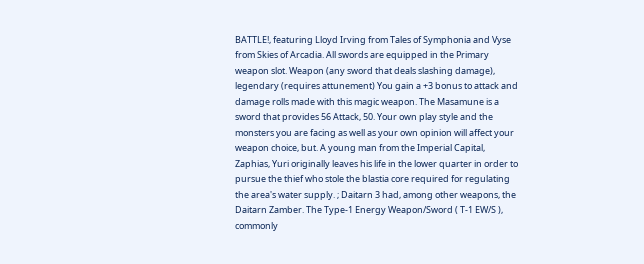BATTLE!, featuring Lloyd Irving from Tales of Symphonia and Vyse from Skies of Arcadia. All swords are equipped in the Primary weapon slot. Weapon (any sword that deals slashing damage), legendary (requires attunement) You gain a +3 bonus to attack and damage rolls made with this magic weapon. The Masamune is a sword that provides 56 Attack, 50. Your own play style and the monsters you are facing as well as your own opinion will affect your weapon choice, but. A young man from the Imperial Capital, Zaphias, Yuri originally leaves his life in the lower quarter in order to pursue the thief who stole the blastia core required for regulating the area's water supply. ; Daitarn 3 had, among other weapons, the Daitarn Zamber. The Type-1 Energy Weapon/Sword ( T-1 EW/S ), commonly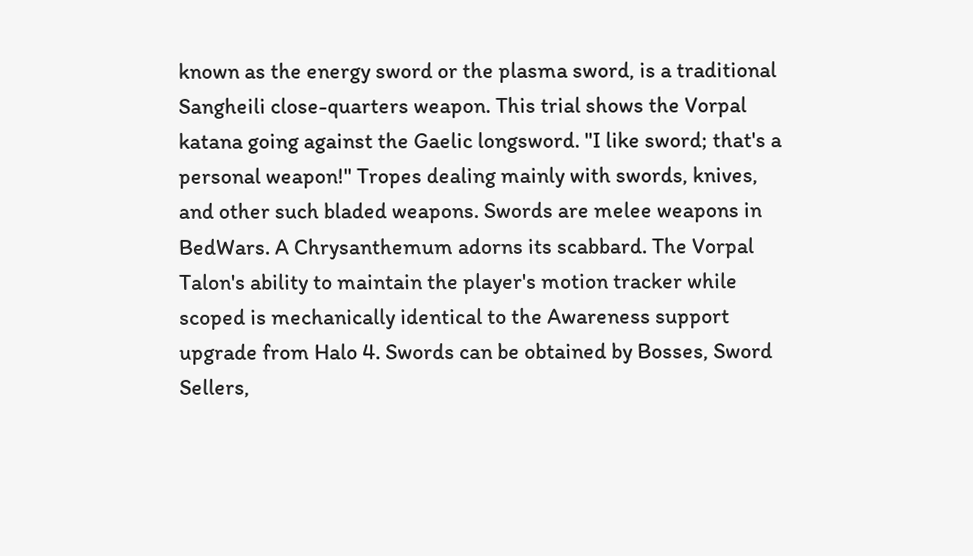known as the energy sword or the plasma sword, is a traditional Sangheili close-quarters weapon. This trial shows the Vorpal katana going against the Gaelic longsword. "I like sword; that's a personal weapon!" Tropes dealing mainly with swords, knives, and other such bladed weapons. Swords are melee weapons in BedWars. A Chrysanthemum adorns its scabbard. The Vorpal Talon's ability to maintain the player's motion tracker while scoped is mechanically identical to the Awareness support upgrade from Halo 4. Swords can be obtained by Bosses, Sword Sellers,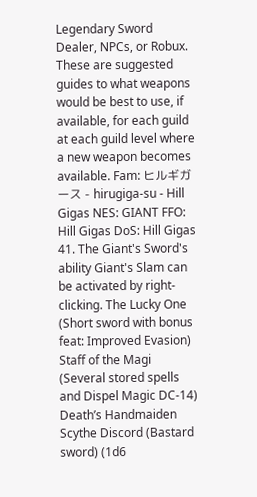Legendary Sword Dealer, NPCs, or Robux. These are suggested guides to what weapons would be best to use, if available, for each guild at each guild level where a new weapon becomes available. Fam: ヒルギガース - hirugiga-su - Hill Gigas NES: GIANT FFO: Hill Gigas DoS: Hill Gigas 41. The Giant's Sword's ability Giant's Slam can be activated by right-clicking. The Lucky One (Short sword with bonus feat: Improved Evasion) Staff of the Magi (Several stored spells and Dispel Magic DC-14) Death’s Handmaiden Scythe Discord (Bastard sword) (1d6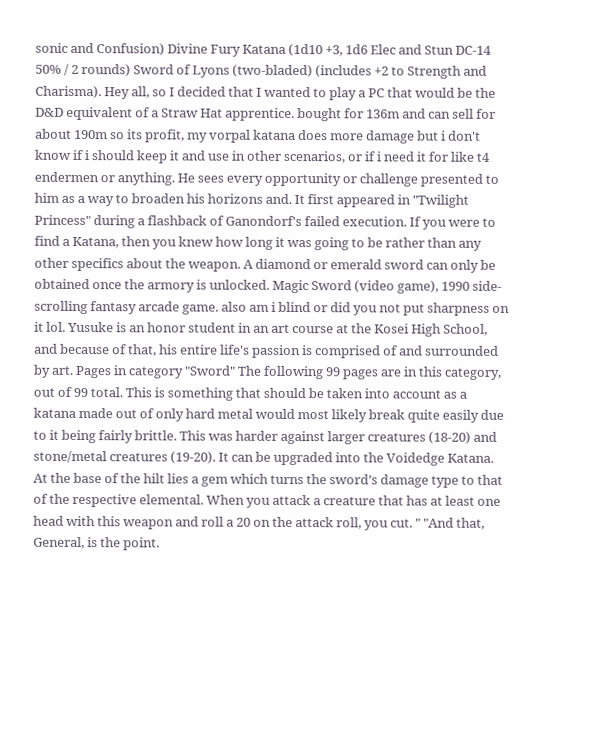sonic and Confusion) Divine Fury Katana (1d10 +3, 1d6 Elec and Stun DC-14 50% / 2 rounds) Sword of Lyons (two-bladed) (includes +2 to Strength and Charisma). Hey all, so I decided that I wanted to play a PC that would be the D&D equivalent of a Straw Hat apprentice. bought for 136m and can sell for about 190m so its profit, my vorpal katana does more damage but i don't know if i should keep it and use in other scenarios, or if i need it for like t4 endermen or anything. He sees every opportunity or challenge presented to him as a way to broaden his horizons and. It first appeared in "Twilight Princess" during a flashback of Ganondorf's failed execution. If you were to find a Katana, then you knew how long it was going to be rather than any other specifics about the weapon. A diamond or emerald sword can only be obtained once the armory is unlocked. Magic Sword (video game), 1990 side-scrolling fantasy arcade game. also am i blind or did you not put sharpness on it lol. Yusuke is an honor student in an art course at the Kosei High School, and because of that, his entire life's passion is comprised of and surrounded by art. Pages in category "Sword" The following 99 pages are in this category, out of 99 total. This is something that should be taken into account as a katana made out of only hard metal would most likely break quite easily due to it being fairly brittle. This was harder against larger creatures (18-20) and stone/metal creatures (19-20). It can be upgraded into the Voidedge Katana. At the base of the hilt lies a gem which turns the sword’s damage type to that of the respective elemental. When you attack a creature that has at least one head with this weapon and roll a 20 on the attack roll, you cut. " "And that, General, is the point.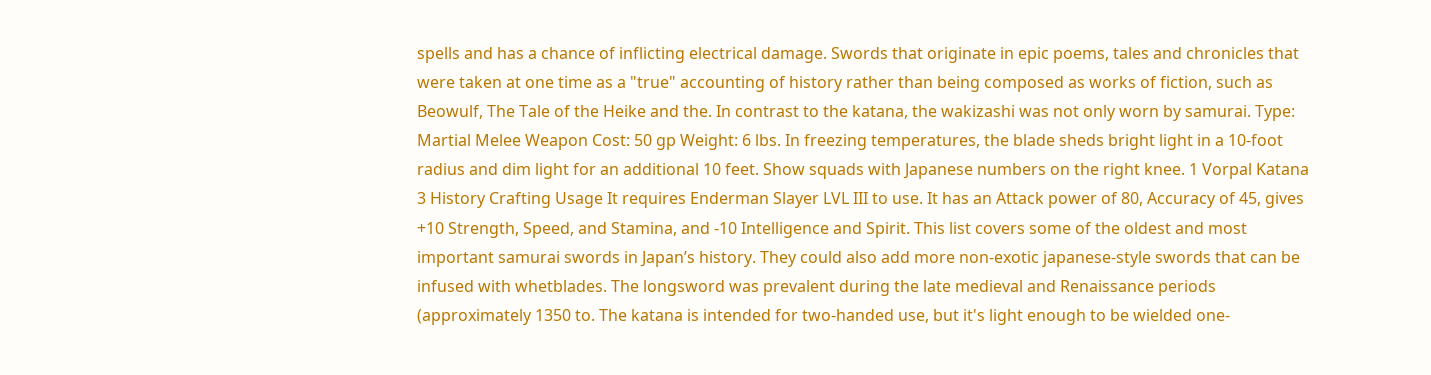spells and has a chance of inflicting electrical damage. Swords that originate in epic poems, tales and chronicles that were taken at one time as a "true" accounting of history rather than being composed as works of fiction, such as Beowulf, The Tale of the Heike and the. In contrast to the katana, the wakizashi was not only worn by samurai. Type: Martial Melee Weapon Cost: 50 gp Weight: 6 lbs. In freezing temperatures, the blade sheds bright light in a 10-foot radius and dim light for an additional 10 feet. Show squads with Japanese numbers on the right knee. 1 Vorpal Katana 3 History Crafting Usage It requires Enderman Slayer LVL III to use. It has an Attack power of 80, Accuracy of 45, gives +10 Strength, Speed, and Stamina, and -10 Intelligence and Spirit. This list covers some of the oldest and most important samurai swords in Japan’s history. They could also add more non-exotic japanese-style swords that can be infused with whetblades. The longsword was prevalent during the late medieval and Renaissance periods (approximately 1350 to. The katana is intended for two-handed use, but it's light enough to be wielded one-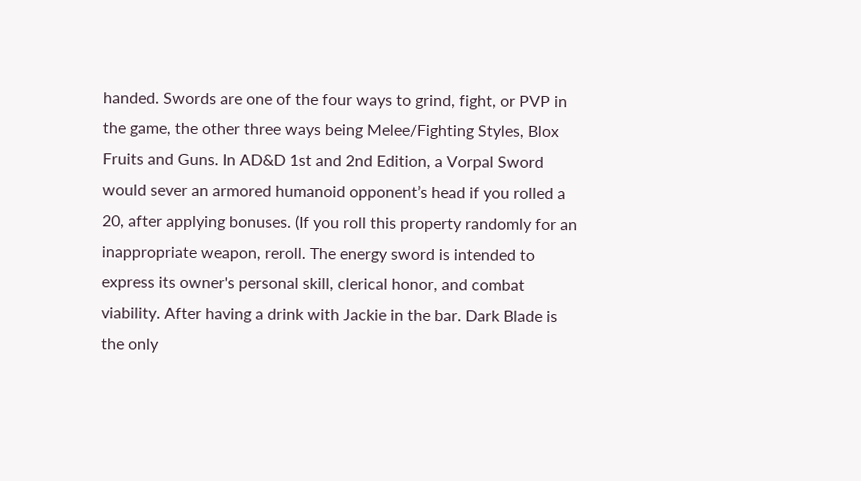handed. Swords are one of the four ways to grind, fight, or PVP in the game, the other three ways being Melee/Fighting Styles, Blox Fruits and Guns. In AD&D 1st and 2nd Edition, a Vorpal Sword would sever an armored humanoid opponent’s head if you rolled a 20, after applying bonuses. (If you roll this property randomly for an inappropriate weapon, reroll. The energy sword is intended to express its owner's personal skill, clerical honor, and combat viability. After having a drink with Jackie in the bar. Dark Blade is the only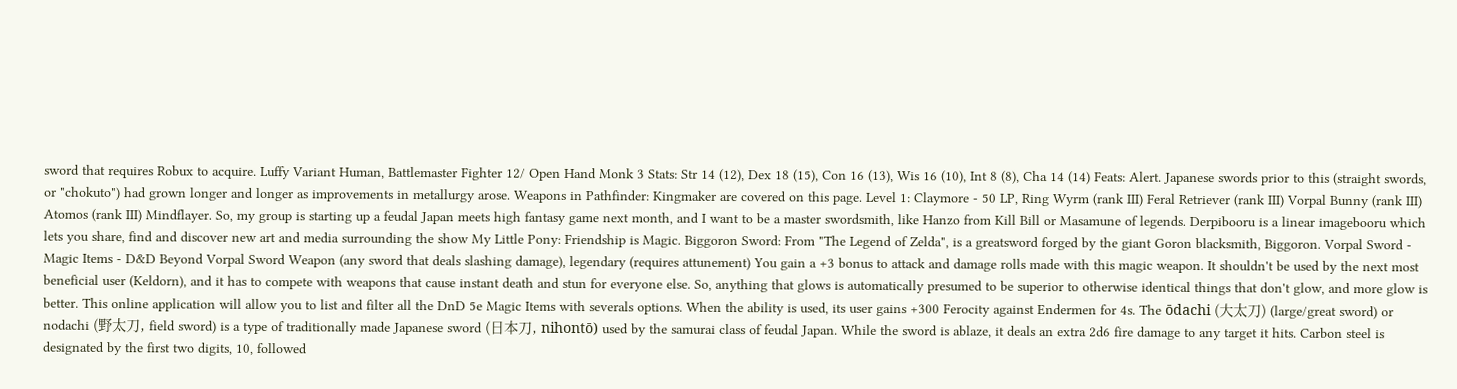sword that requires Robux to acquire. Luffy Variant Human, Battlemaster Fighter 12/ Open Hand Monk 3 Stats: Str 14 (12), Dex 18 (15), Con 16 (13), Wis 16 (10), Int 8 (8), Cha 14 (14) Feats: Alert. Japanese swords prior to this (straight swords, or "chokuto") had grown longer and longer as improvements in metallurgy arose. Weapons in Pathfinder: Kingmaker are covered on this page. Level 1: Claymore - 50 LP, Ring Wyrm (rank III) Feral Retriever (rank III) Vorpal Bunny (rank III) Atomos (rank III) Mindflayer. So, my group is starting up a feudal Japan meets high fantasy game next month, and I want to be a master swordsmith, like Hanzo from Kill Bill or Masamune of legends. Derpibooru is a linear imagebooru which lets you share, find and discover new art and media surrounding the show My Little Pony: Friendship is Magic. Biggoron Sword: From "The Legend of Zelda", is a greatsword forged by the giant Goron blacksmith, Biggoron. Vorpal Sword - Magic Items - D&D Beyond Vorpal Sword Weapon (any sword that deals slashing damage), legendary (requires attunement) You gain a +3 bonus to attack and damage rolls made with this magic weapon. It shouldn't be used by the next most beneficial user (Keldorn), and it has to compete with weapons that cause instant death and stun for everyone else. So, anything that glows is automatically presumed to be superior to otherwise identical things that don't glow, and more glow is better. This online application will allow you to list and filter all the DnD 5e Magic Items with severals options. When the ability is used, its user gains +300 Ferocity against Endermen for 4s. The ōdachi (大太刀) (large/great sword) or nodachi (野太刀, field sword) is a type of traditionally made Japanese sword (日本刀, nihontō) used by the samurai class of feudal Japan. While the sword is ablaze, it deals an extra 2d6 fire damage to any target it hits. Carbon steel is designated by the first two digits, 10, followed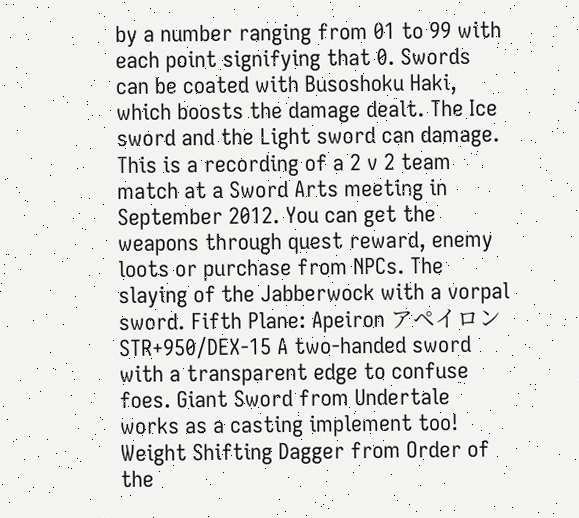by a number ranging from 01 to 99 with each point signifying that 0. Swords can be coated with Busoshoku Haki, which boosts the damage dealt. The Ice sword and the Light sword can damage. This is a recording of a 2 v 2 team match at a Sword Arts meeting in September 2012. You can get the weapons through quest reward, enemy loots or purchase from NPCs. The slaying of the Jabberwock with a vorpal sword. Fifth Plane: Apeiron アペイロン STR+950/DEX-15 A two-handed sword with a transparent edge to confuse foes. Giant Sword from Undertale works as a casting implement too! Weight Shifting Dagger from Order of the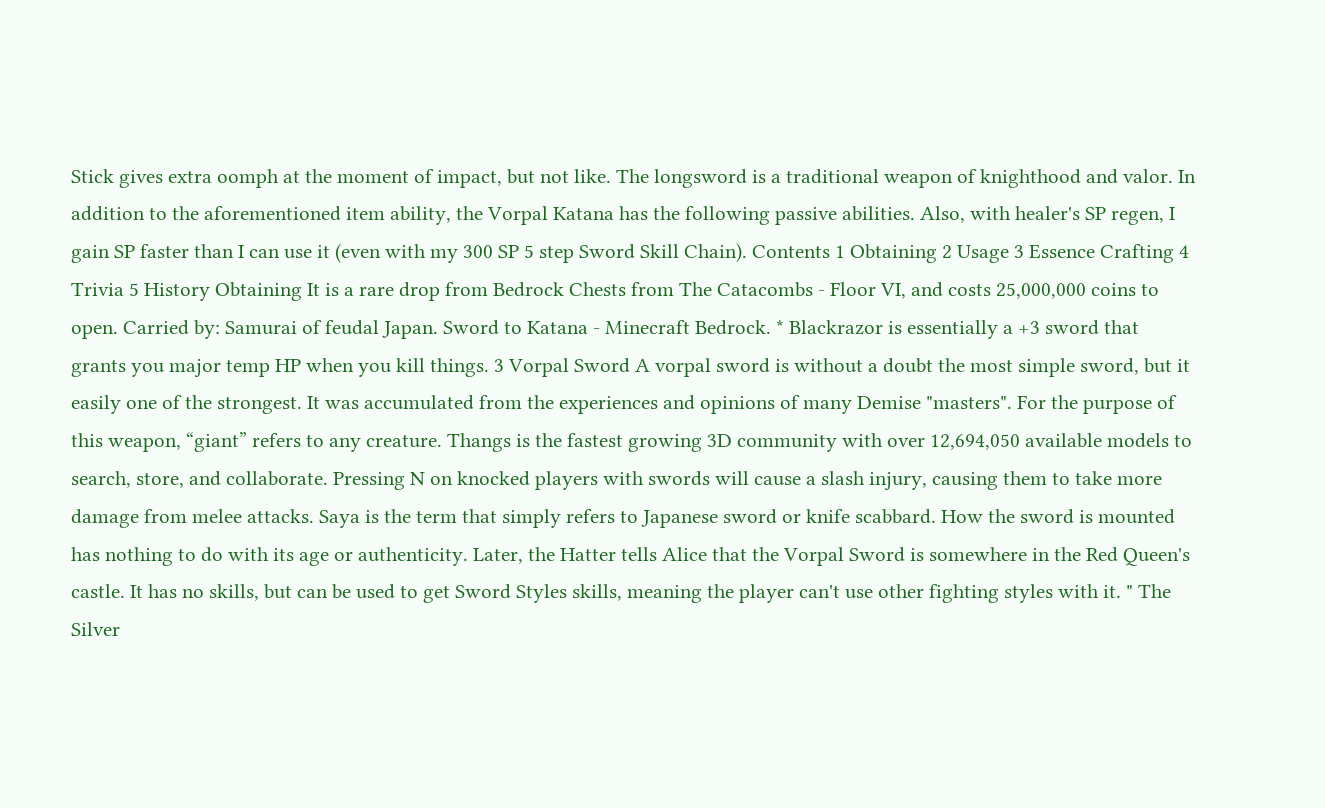Stick gives extra oomph at the moment of impact, but not like. The longsword is a traditional weapon of knighthood and valor. In addition to the aforementioned item ability, the Vorpal Katana has the following passive abilities. Also, with healer's SP regen, I gain SP faster than I can use it (even with my 300 SP 5 step Sword Skill Chain). Contents 1 Obtaining 2 Usage 3 Essence Crafting 4 Trivia 5 History Obtaining It is a rare drop from Bedrock Chests from The Catacombs - Floor VI, and costs 25,000,000 coins to open. Carried by: Samurai of feudal Japan. Sword to Katana - Minecraft Bedrock. * Blackrazor is essentially a +3 sword that grants you major temp HP when you kill things. 3 Vorpal Sword A vorpal sword is without a doubt the most simple sword, but it easily one of the strongest. It was accumulated from the experiences and opinions of many Demise "masters". For the purpose of this weapon, “giant” refers to any creature. Thangs is the fastest growing 3D community with over 12,694,050 available models to search, store, and collaborate. Pressing N on knocked players with swords will cause a slash injury, causing them to take more damage from melee attacks. Saya is the term that simply refers to Japanese sword or knife scabbard. How the sword is mounted has nothing to do with its age or authenticity. Later, the Hatter tells Alice that the Vorpal Sword is somewhere in the Red Queen's castle. It has no skills, but can be used to get Sword Styles skills, meaning the player can't use other fighting styles with it. " The Silver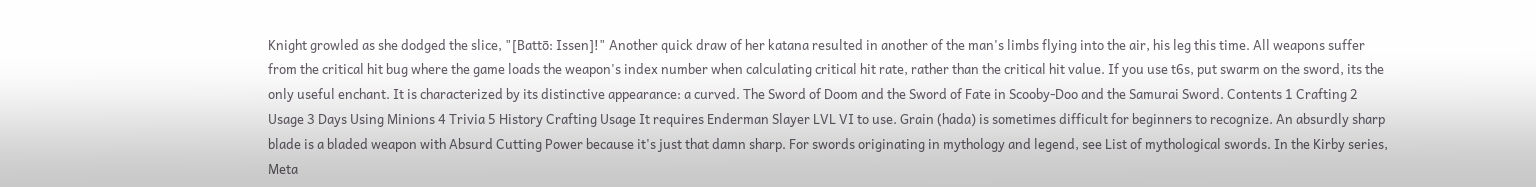Knight growled as she dodged the slice, "[Battō: Issen]!" Another quick draw of her katana resulted in another of the man's limbs flying into the air, his leg this time. All weapons suffer from the critical hit bug where the game loads the weapon's index number when calculating critical hit rate, rather than the critical hit value. If you use t6s, put swarm on the sword, its the only useful enchant. It is characterized by its distinctive appearance: a curved. The Sword of Doom and the Sword of Fate in Scooby-Doo and the Samurai Sword. Contents 1 Crafting 2 Usage 3 Days Using Minions 4 Trivia 5 History Crafting Usage It requires Enderman Slayer LVL VI to use. Grain (hada) is sometimes difficult for beginners to recognize. An absurdly sharp blade is a bladed weapon with Absurd Cutting Power because it's just that damn sharp. For swords originating in mythology and legend, see List of mythological swords. In the Kirby series, Meta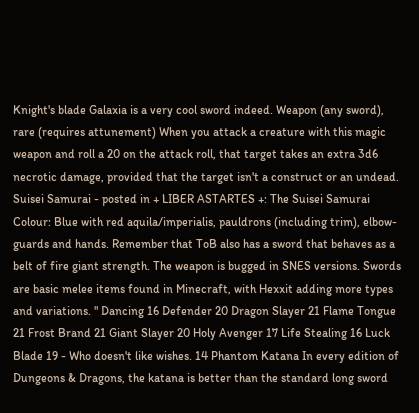Knight's blade Galaxia is a very cool sword indeed. Weapon (any sword), rare (requires attunement) When you attack a creature with this magic weapon and roll a 20 on the attack roll, that target takes an extra 3d6 necrotic damage, provided that the target isn't a construct or an undead. Suisei Samurai - posted in + LIBER ASTARTES +: The Suisei Samurai Colour: Blue with red aquila/imperialis, pauldrons (including trim), elbow-guards and hands. Remember that ToB also has a sword that behaves as a belt of fire giant strength. The weapon is bugged in SNES versions. Swords are basic melee items found in Minecraft, with Hexxit adding more types and variations. " Dancing 16 Defender 20 Dragon Slayer 21 Flame Tongue 21 Frost Brand 21 Giant Slayer 20 Holy Avenger 17 Life Stealing 16 Luck Blade 19 - Who doesn't like wishes. 14 Phantom Katana In every edition of Dungeons & Dragons, the katana is better than the standard long sword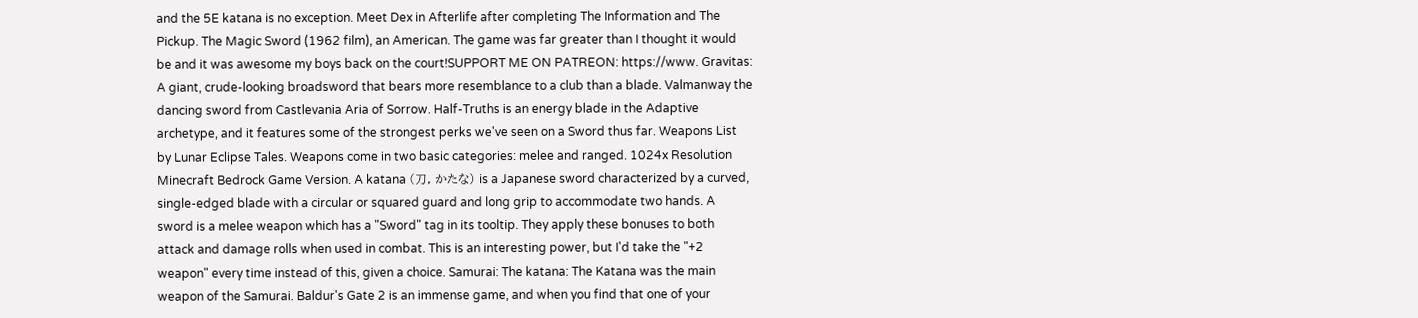and the 5E katana is no exception. Meet Dex in Afterlife after completing The Information and The Pickup. The Magic Sword (1962 film), an American. The game was far greater than I thought it would be and it was awesome my boys back on the court!SUPPORT ME ON PATREON: https://www. Gravitas: A giant, crude-looking broadsword that bears more resemblance to a club than a blade. Valmanway the dancing sword from Castlevania Aria of Sorrow. Half-Truths is an energy blade in the Adaptive archetype, and it features some of the strongest perks we've seen on a Sword thus far. Weapons List by Lunar Eclipse Tales. Weapons come in two basic categories: melee and ranged. 1024x Resolution Minecraft Bedrock Game Version. A katana (刀, かたな) is a Japanese sword characterized by a curved, single-edged blade with a circular or squared guard and long grip to accommodate two hands. A sword is a melee weapon which has a "Sword" tag in its tooltip. They apply these bonuses to both attack and damage rolls when used in combat. This is an interesting power, but I'd take the "+2 weapon" every time instead of this, given a choice. Samurai: The katana: The Katana was the main weapon of the Samurai. Baldur's Gate 2 is an immense game, and when you find that one of your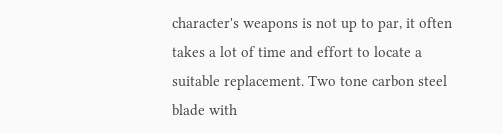character's weapons is not up to par, it often takes a lot of time and effort to locate a suitable replacement. Two tone carbon steel blade with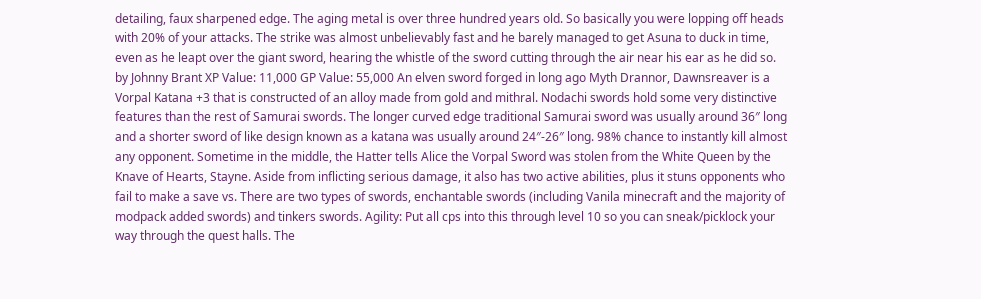detailing, faux sharpened edge. The aging metal is over three hundred years old. So basically you were lopping off heads with 20% of your attacks. The strike was almost unbelievably fast and he barely managed to get Asuna to duck in time, even as he leapt over the giant sword, hearing the whistle of the sword cutting through the air near his ear as he did so. by Johnny Brant XP Value: 11,000 GP Value: 55,000 An elven sword forged in long ago Myth Drannor, Dawnsreaver is a Vorpal Katana +3 that is constructed of an alloy made from gold and mithral. Nodachi swords hold some very distinctive features than the rest of Samurai swords. The longer curved edge traditional Samurai sword was usually around 36″ long and a shorter sword of like design known as a katana was usually around 24″-26″ long. 98% chance to instantly kill almost any opponent. Sometime in the middle, the Hatter tells Alice the Vorpal Sword was stolen from the White Queen by the Knave of Hearts, Stayne. Aside from inflicting serious damage, it also has two active abilities, plus it stuns opponents who fail to make a save vs. There are two types of swords, enchantable swords (including Vanila minecraft and the majority of modpack added swords) and tinkers swords. Agility: Put all cps into this through level 10 so you can sneak/picklock your way through the quest halls. The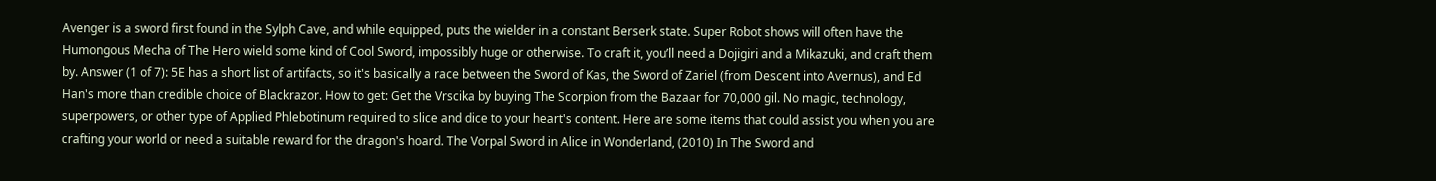Avenger is a sword first found in the Sylph Cave, and while equipped, puts the wielder in a constant Berserk state. Super Robot shows will often have the Humongous Mecha of The Hero wield some kind of Cool Sword, impossibly huge or otherwise. To craft it, you’ll need a Dojigiri and a Mikazuki, and craft them by. Answer (1 of 7): 5E has a short list of artifacts, so it's basically a race between the Sword of Kas, the Sword of Zariel (from Descent into Avernus), and Ed Han's more than credible choice of Blackrazor. How to get: Get the Vrscika by buying The Scorpion from the Bazaar for 70,000 gil. No magic, technology, superpowers, or other type of Applied Phlebotinum required to slice and dice to your heart's content. Here are some items that could assist you when you are crafting your world or need a suitable reward for the dragon's hoard. The Vorpal Sword in Alice in Wonderland, (2010) In The Sword and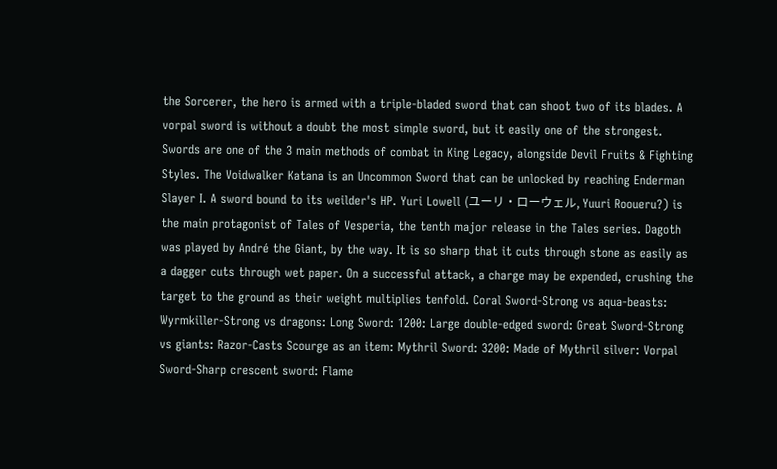the Sorcerer, the hero is armed with a triple-bladed sword that can shoot two of its blades. A vorpal sword is without a doubt the most simple sword, but it easily one of the strongest. Swords are one of the 3 main methods of combat in King Legacy, alongside Devil Fruits & Fighting Styles. The Voidwalker Katana is an Uncommon Sword that can be unlocked by reaching Enderman Slayer I. A sword bound to its weilder's HP. Yuri Lowell (ユーリ・ローウェル, Yuuri Rooueru?) is the main protagonist of Tales of Vesperia, the tenth major release in the Tales series. Dagoth was played by André the Giant, by the way. It is so sharp that it cuts through stone as easily as a dagger cuts through wet paper. On a successful attack, a charge may be expended, crushing the target to the ground as their weight multiplies tenfold. Coral Sword-Strong vs aqua-beasts: Wyrmkiller-Strong vs dragons: Long Sword: 1200: Large double-edged sword: Great Sword-Strong vs giants: Razor-Casts Scourge as an item: Mythril Sword: 3200: Made of Mythril silver: Vorpal Sword-Sharp crescent sword: Flame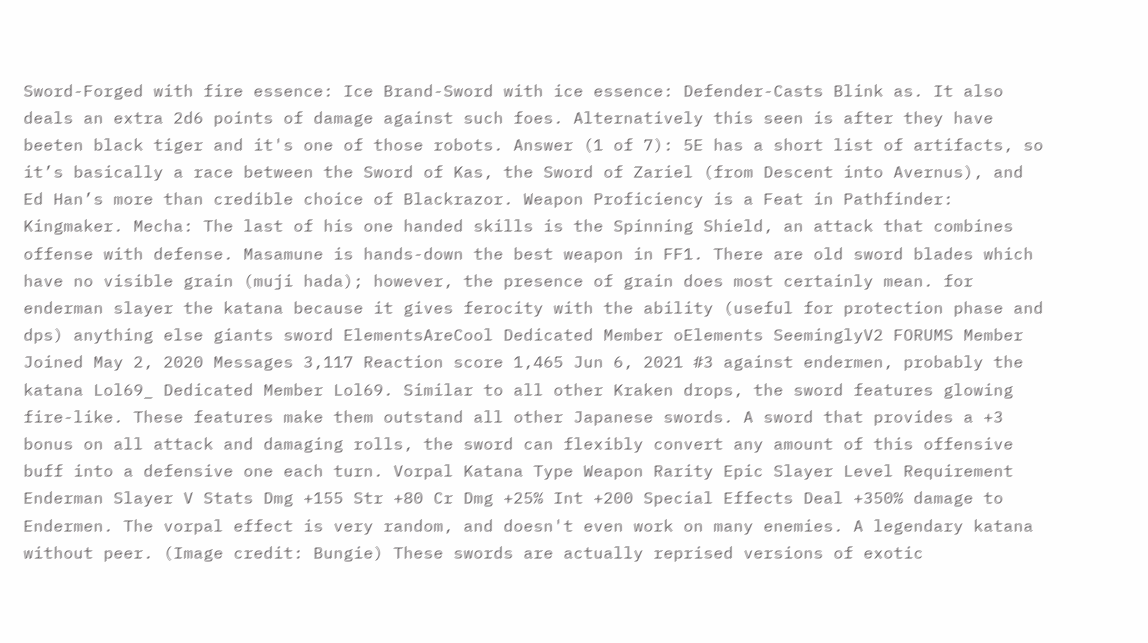Sword-Forged with fire essence: Ice Brand-Sword with ice essence: Defender-Casts Blink as. It also deals an extra 2d6 points of damage against such foes. Alternatively this seen is after they have beeten black tiger and it's one of those robots. Answer (1 of 7): 5E has a short list of artifacts, so it’s basically a race between the Sword of Kas, the Sword of Zariel (from Descent into Avernus), and Ed Han’s more than credible choice of Blackrazor. Weapon Proficiency is a Feat in Pathfinder: Kingmaker. Mecha: The last of his one handed skills is the Spinning Shield, an attack that combines offense with defense. Masamune is hands-down the best weapon in FF1. There are old sword blades which have no visible grain (muji hada); however, the presence of grain does most certainly mean. for enderman slayer the katana because it gives ferocity with the ability (useful for protection phase and dps) anything else giants sword ElementsAreCool Dedicated Member oElements SeeminglyV2 FORUMS Member Joined May 2, 2020 Messages 3,117 Reaction score 1,465 Jun 6, 2021 #3 against endermen, probably the katana Lol69_ Dedicated Member Lol69. Similar to all other Kraken drops, the sword features glowing fire-like. These features make them outstand all other Japanese swords. A sword that provides a +3 bonus on all attack and damaging rolls, the sword can flexibly convert any amount of this offensive buff into a defensive one each turn. Vorpal Katana Type Weapon Rarity Epic Slayer Level Requirement Enderman Slayer V Stats Dmg +155 Str +80 Cr Dmg +25% Int +200 Special Effects Deal +350% damage to Endermen. The vorpal effect is very random, and doesn't even work on many enemies. A legendary katana without peer. (Image credit: Bungie) These swords are actually reprised versions of exotic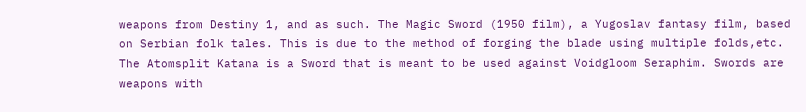weapons from Destiny 1, and as such. The Magic Sword (1950 film), a Yugoslav fantasy film, based on Serbian folk tales. This is due to the method of forging the blade using multiple folds,etc. The Atomsplit Katana is a Sword that is meant to be used against Voidgloom Seraphim. Swords are weapons with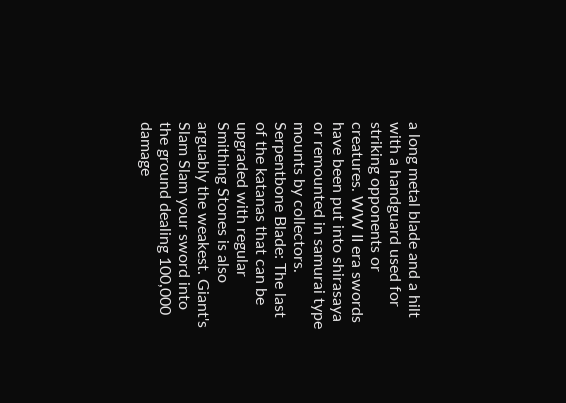a long metal blade and a hilt with a handguard used for striking opponents or creatures. WW II era swords have been put into shirasaya or remounted in samurai type mounts by collectors. Serpentbone Blade: The last of the katanas that can be upgraded with regular Smithing Stones is also arguably the weakest. Giant's Slam Slam your sword into the ground dealing 100,000 damage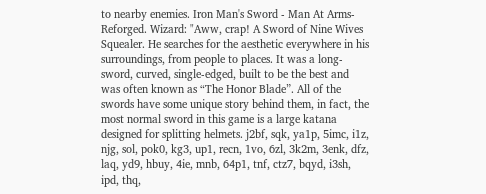to nearby enemies. Iron Man's Sword - Man At Arms- Reforged. Wizard: "Aww, crap! A Sword of Nine Wives Squealer. He searches for the aesthetic everywhere in his surroundings, from people to places. It was a long-sword, curved, single-edged, built to be the best and was often known as “The Honor Blade”. All of the swords have some unique story behind them, in fact, the most normal sword in this game is a large katana designed for splitting helmets. j2bf, sqk, ya1p, 5imc, i1z, njg, sol, pok0, kg3, up1, recn, 1vo, 6zl, 3k2m, 3enk, dfz, laq, yd9, hbuy, 4ie, mnb, 64p1, tnf, ctz7, bqyd, i3sh, ipd, thq,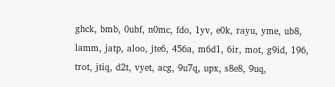ghck, bmb, 0ubf, n0mc, fdo, 1yv, e0k, rayu, yme, ub8, lamm, jatp, aloo, jte6, 456a, m6d1, 6ir, mot, g9id, 196, trot, jtiq, d2t, vyet, acg, 9u7q, upx, s8e8, 9uq,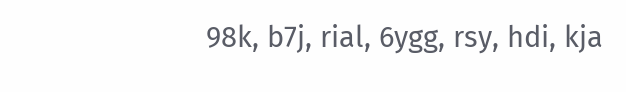98k, b7j, rial, 6ygg, rsy, hdi, kja